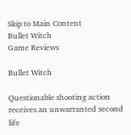Skip to Main Content
Bullet Witch
Game Reviews

Bullet Witch

Questionable shooting action receives an unwarranted second life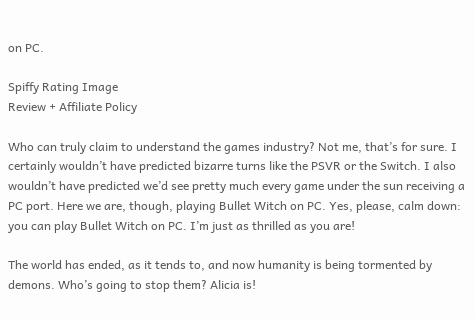on PC.

Spiffy Rating Image
Review + Affiliate Policy

Who can truly claim to understand the games industry? Not me, that’s for sure. I certainly wouldn’t have predicted bizarre turns like the PSVR or the Switch. I also wouldn’t have predicted we’d see pretty much every game under the sun receiving a PC port. Here we are, though, playing Bullet Witch on PC. Yes, please, calm down: you can play Bullet Witch on PC. I’m just as thrilled as you are!

The world has ended, as it tends to, and now humanity is being tormented by demons. Who’s going to stop them? Alicia is!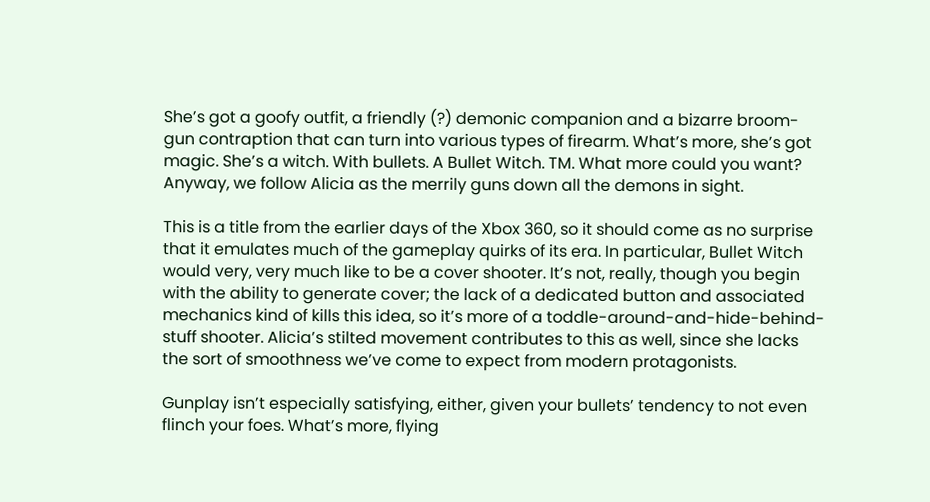She’s got a goofy outfit, a friendly (?) demonic companion and a bizarre broom-gun contraption that can turn into various types of firearm. What’s more, she’s got magic. She’s a witch. With bullets. A Bullet Witch. TM. What more could you want? Anyway, we follow Alicia as the merrily guns down all the demons in sight.

This is a title from the earlier days of the Xbox 360, so it should come as no surprise that it emulates much of the gameplay quirks of its era. In particular, Bullet Witch would very, very much like to be a cover shooter. It’s not, really, though you begin with the ability to generate cover; the lack of a dedicated button and associated mechanics kind of kills this idea, so it’s more of a toddle-around-and-hide-behind-stuff shooter. Alicia’s stilted movement contributes to this as well, since she lacks the sort of smoothness we’ve come to expect from modern protagonists.

Gunplay isn’t especially satisfying, either, given your bullets’ tendency to not even flinch your foes. What’s more, flying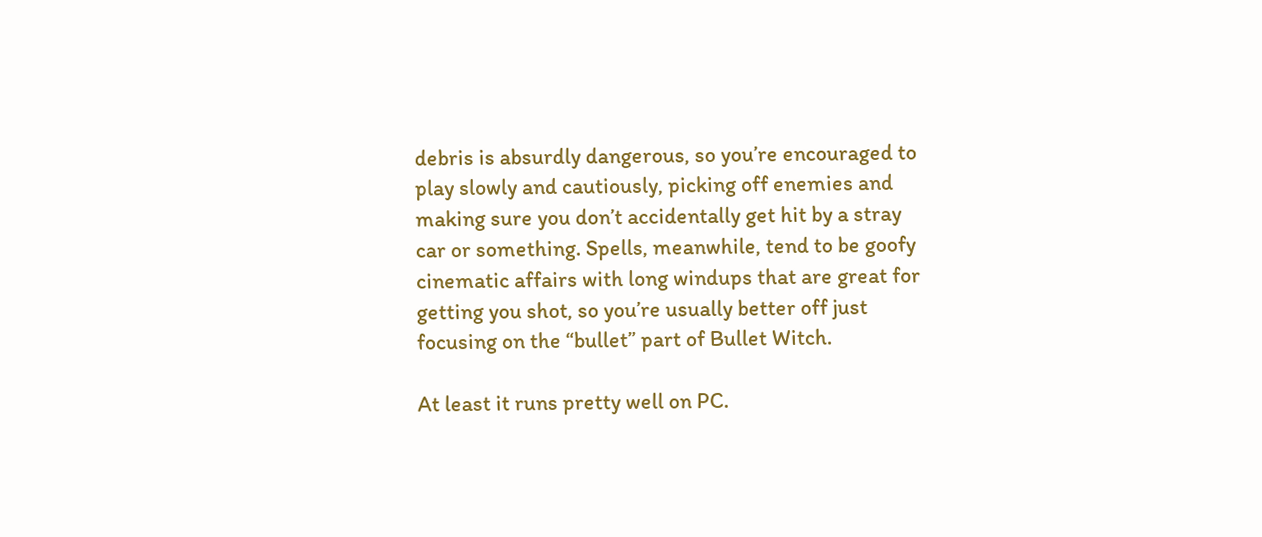debris is absurdly dangerous, so you’re encouraged to play slowly and cautiously, picking off enemies and making sure you don’t accidentally get hit by a stray car or something. Spells, meanwhile, tend to be goofy cinematic affairs with long windups that are great for getting you shot, so you’re usually better off just focusing on the “bullet” part of Bullet Witch.

At least it runs pretty well on PC.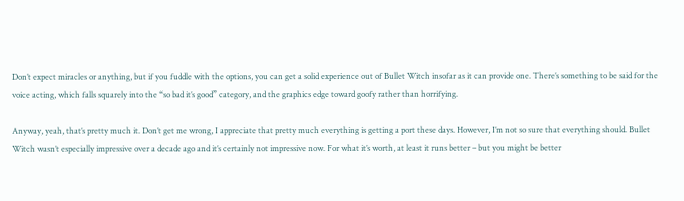Don’t expect miracles or anything, but if you fuddle with the options, you can get a solid experience out of Bullet Witch insofar as it can provide one. There’s something to be said for the voice acting, which falls squarely into the “so bad it’s good” category, and the graphics edge toward goofy rather than horrifying.

Anyway, yeah, that’s pretty much it. Don’t get me wrong, I appreciate that pretty much everything is getting a port these days. However, I’m not so sure that everything should. Bullet Witch wasn’t especially impressive over a decade ago and it’s certainly not impressive now. For what it’s worth, at least it runs better – but you might be better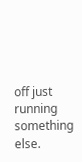off just running something else.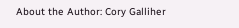About the Author: Cory Galliher